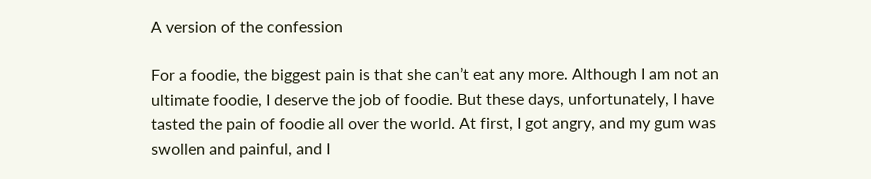A version of the confession

For a foodie, the biggest pain is that she can’t eat any more. Although I am not an ultimate foodie, I deserve the job of foodie. But these days, unfortunately, I have tasted the pain of foodie all over the world. At first, I got angry, and my gum was swollen and painful, and I